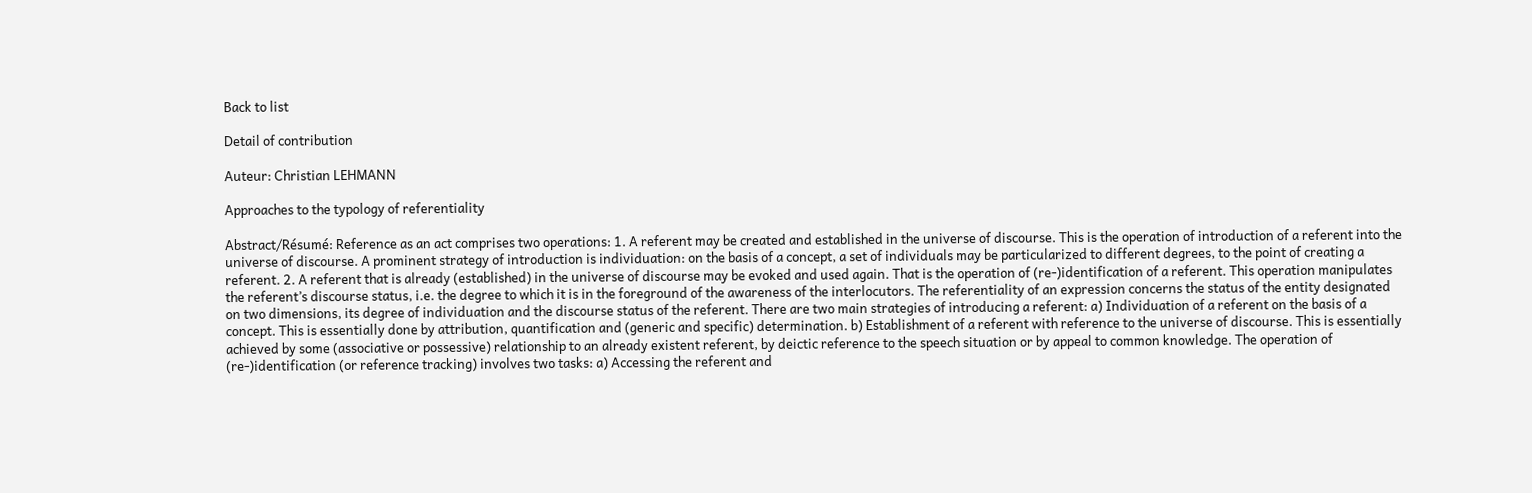Back to list

Detail of contribution

Auteur: Christian LEHMANN

Approaches to the typology of referentiality

Abstract/Résumé: Reference as an act comprises two operations: 1. A referent may be created and established in the universe of discourse. This is the operation of introduction of a referent into the universe of discourse. A prominent strategy of introduction is individuation: on the basis of a concept, a set of individuals may be particularized to different degrees, to the point of creating a referent. 2. A referent that is already (established) in the universe of discourse may be evoked and used again. That is the operation of (re-)identification of a referent. This operation manipulates the referent’s discourse status, i.e. the degree to which it is in the foreground of the awareness of the interlocutors. The referentiality of an expression concerns the status of the entity designated on two dimensions, its degree of individuation and the discourse status of the referent. There are two main strategies of introducing a referent: a) Individuation of a referent on the basis of a concept. This is essentially done by attribution, quantification and (generic and specific) determination. b) Establishment of a referent with reference to the universe of discourse. This is essentially achieved by some (associative or possessive) relationship to an already existent referent, by deictic reference to the speech situation or by appeal to common knowledge. The operation of (re-)identification (or reference tracking) involves two tasks: a) Accessing the referent and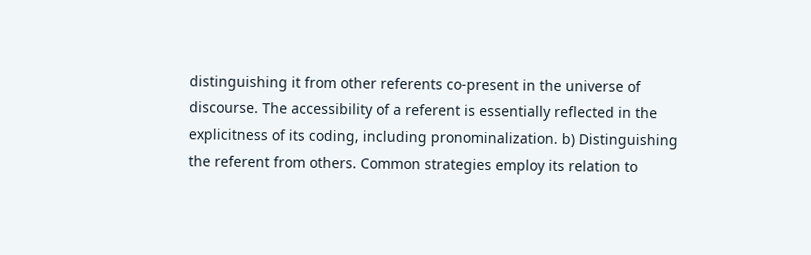distinguishing it from other referents co-present in the universe of discourse. The accessibility of a referent is essentially reflected in the explicitness of its coding, including pronominalization. b) Distinguishing the referent from others. Common strategies employ its relation to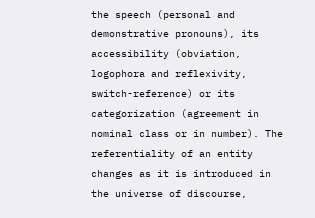the speech (personal and demonstrative pronouns), its accessibility (obviation, logophora and reflexivity, switch-reference) or its categorization (agreement in nominal class or in number). The referentiality of an entity changes as it is introduced in the universe of discourse,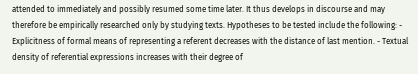attended to immediately and possibly resumed some time later. It thus develops in discourse and may therefore be empirically researched only by studying texts. Hypotheses to be tested include the following: - Explicitness of formal means of representing a referent decreases with the distance of last mention. - Textual density of referential expressions increases with their degree of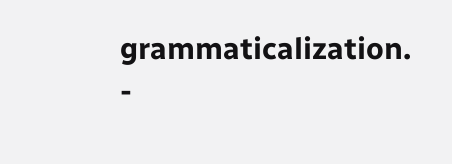grammaticalization. -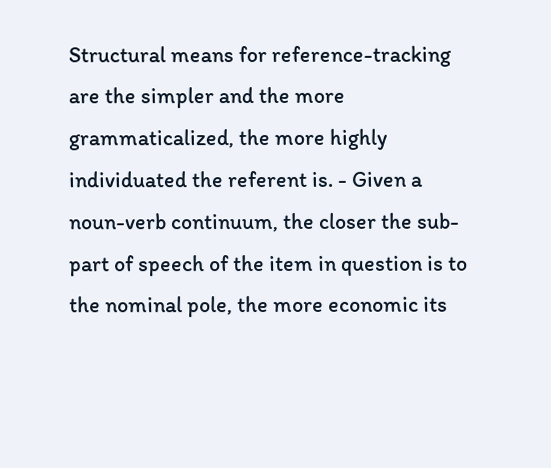Structural means for reference-tracking are the simpler and the more grammaticalized, the more highly individuated the referent is. - Given a noun-verb continuum, the closer the sub-part of speech of the item in question is to the nominal pole, the more economic its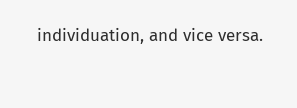individuation, and vice versa.